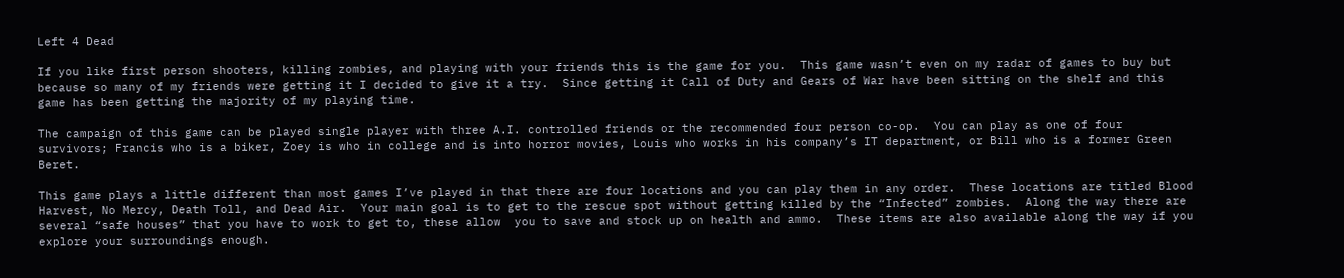Left 4 Dead

If you like first person shooters, killing zombies, and playing with your friends this is the game for you.  This game wasn’t even on my radar of games to buy but because so many of my friends were getting it I decided to give it a try.  Since getting it Call of Duty and Gears of War have been sitting on the shelf and this game has been getting the majority of my playing time.

The campaign of this game can be played single player with three A.I. controlled friends or the recommended four person co-op.  You can play as one of four survivors; Francis who is a biker, Zoey is who in college and is into horror movies, Louis who works in his company’s IT department, or Bill who is a former Green Beret.

This game plays a little different than most games I’ve played in that there are four locations and you can play them in any order.  These locations are titled Blood Harvest, No Mercy, Death Toll, and Dead Air.  Your main goal is to get to the rescue spot without getting killed by the “Infected” zombies.  Along the way there are several “safe houses” that you have to work to get to, these allow  you to save and stock up on health and ammo.  These items are also available along the way if you explore your surroundings enough.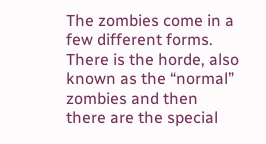The zombies come in a few different forms.  There is the horde, also known as the “normal” zombies and then there are the special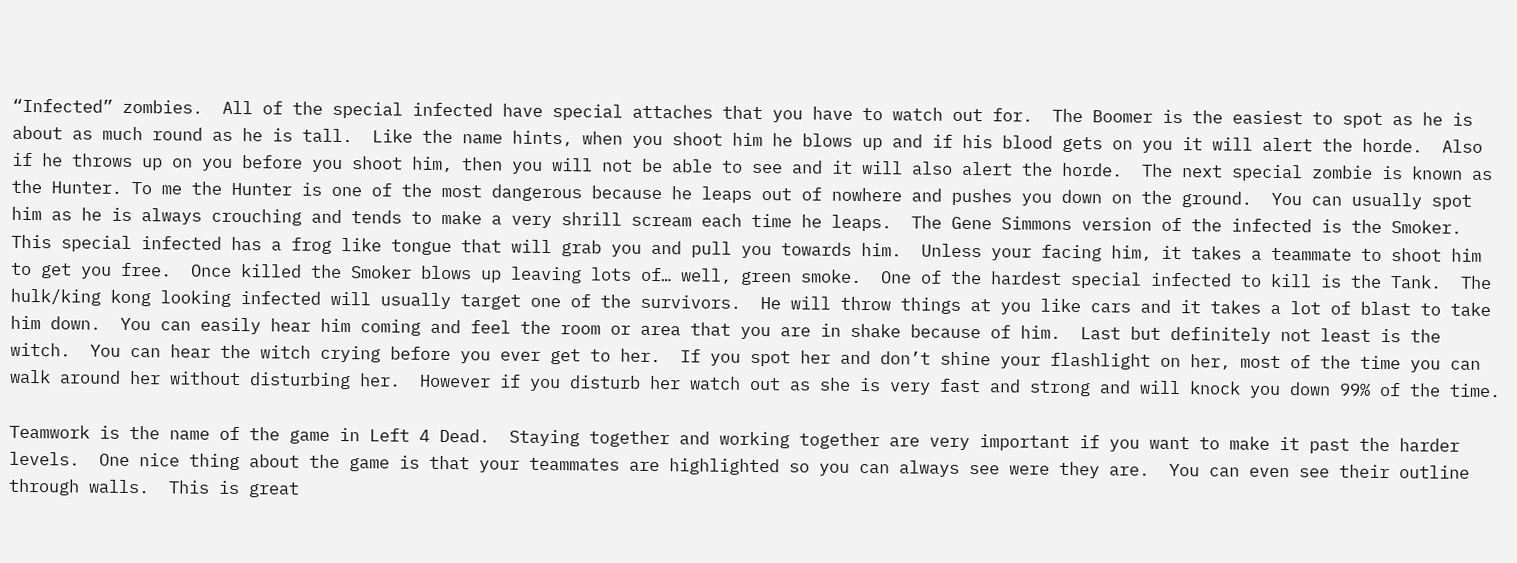“Infected” zombies.  All of the special infected have special attaches that you have to watch out for.  The Boomer is the easiest to spot as he is about as much round as he is tall.  Like the name hints, when you shoot him he blows up and if his blood gets on you it will alert the horde.  Also if he throws up on you before you shoot him, then you will not be able to see and it will also alert the horde.  The next special zombie is known as the Hunter. To me the Hunter is one of the most dangerous because he leaps out of nowhere and pushes you down on the ground.  You can usually spot him as he is always crouching and tends to make a very shrill scream each time he leaps.  The Gene Simmons version of the infected is the Smoker.  This special infected has a frog like tongue that will grab you and pull you towards him.  Unless your facing him, it takes a teammate to shoot him to get you free.  Once killed the Smoker blows up leaving lots of… well, green smoke.  One of the hardest special infected to kill is the Tank.  The hulk/king kong looking infected will usually target one of the survivors.  He will throw things at you like cars and it takes a lot of blast to take him down.  You can easily hear him coming and feel the room or area that you are in shake because of him.  Last but definitely not least is the witch.  You can hear the witch crying before you ever get to her.  If you spot her and don’t shine your flashlight on her, most of the time you can walk around her without disturbing her.  However if you disturb her watch out as she is very fast and strong and will knock you down 99% of the time.

Teamwork is the name of the game in Left 4 Dead.  Staying together and working together are very important if you want to make it past the harder levels.  One nice thing about the game is that your teammates are highlighted so you can always see were they are.  You can even see their outline through walls.  This is great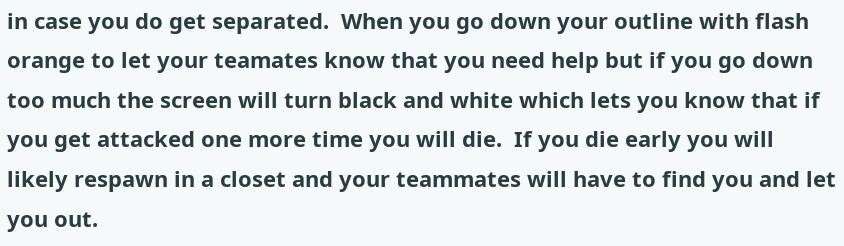in case you do get separated.  When you go down your outline with flash orange to let your teamates know that you need help but if you go down too much the screen will turn black and white which lets you know that if you get attacked one more time you will die.  If you die early you will likely respawn in a closet and your teammates will have to find you and let you out.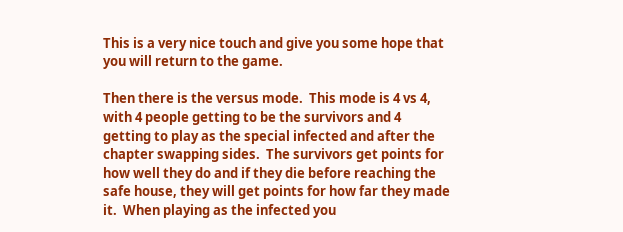This is a very nice touch and give you some hope that you will return to the game.

Then there is the versus mode.  This mode is 4 vs 4, with 4 people getting to be the survivors and 4 getting to play as the special infected and after the chapter swapping sides.  The survivors get points for how well they do and if they die before reaching the safe house, they will get points for how far they made it.  When playing as the infected you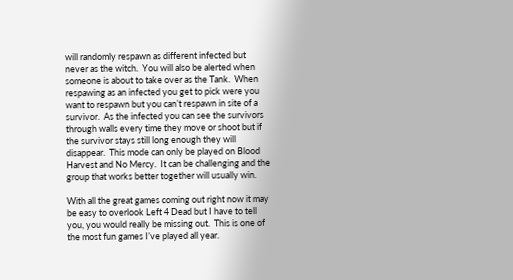will randomly respawn as different infected but never as the witch.  You will also be alerted when someone is about to take over as the Tank.  When respawing as an infected you get to pick were you want to respawn but you can’t respawn in site of a survivor.  As the infected you can see the survivors through walls every time they move or shoot but if the survivor stays still long enough they will disappear.  This mode can only be played on Blood Harvest and No Mercy.  It can be challenging and the group that works better together will usually win.

With all the great games coming out right now it may be easy to overlook Left 4 Dead but I have to tell you, you would really be missing out.  This is one of the most fun games I’ve played all year.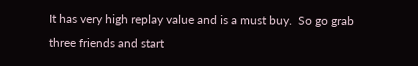It has very high replay value and is a must buy.  So go grab three friends and start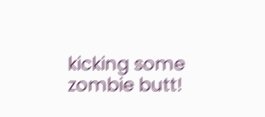kicking some zombie butt!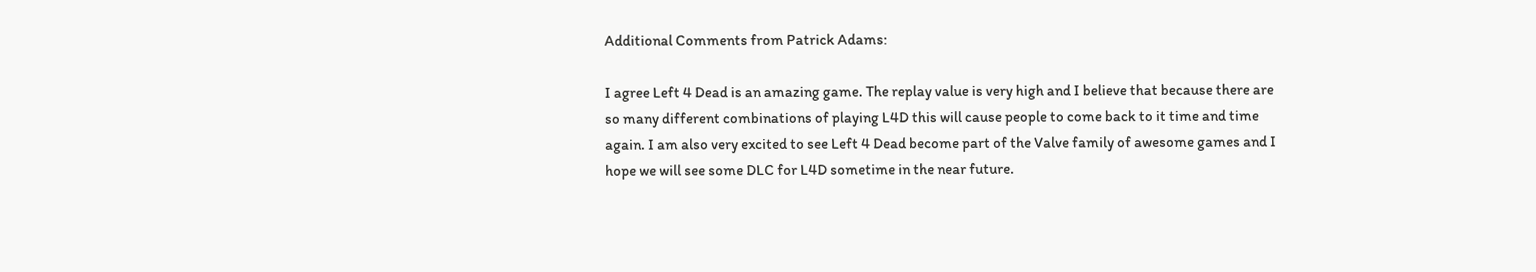Additional Comments from Patrick Adams:

I agree Left 4 Dead is an amazing game. The replay value is very high and I believe that because there are so many different combinations of playing L4D this will cause people to come back to it time and time again. I am also very excited to see Left 4 Dead become part of the Valve family of awesome games and I hope we will see some DLC for L4D sometime in the near future.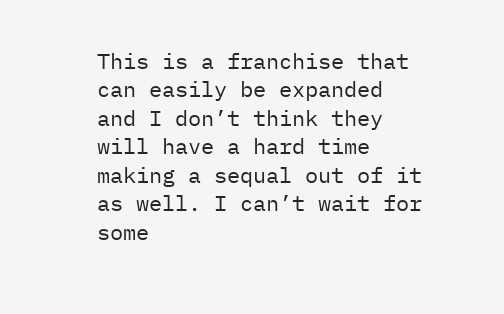This is a franchise that can easily be expanded and I don’t think they will have a hard time making a sequal out of it as well. I can’t wait for some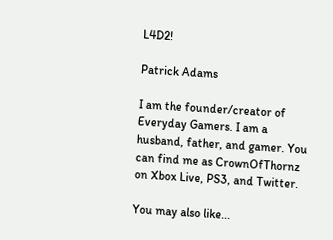L4D2!

Patrick Adams

I am the founder/creator of Everyday Gamers. I am a husband, father, and gamer. You can find me as CrownOfThornz on Xbox Live, PS3, and Twitter.

You may also like...